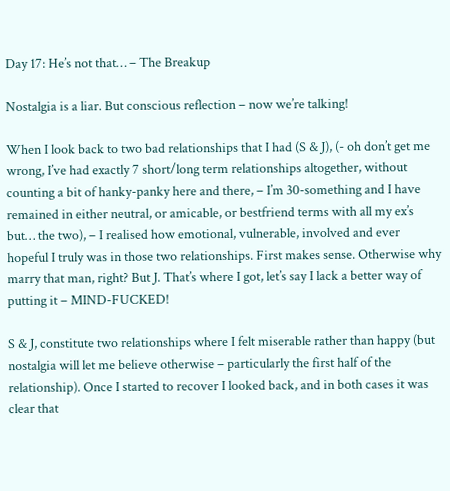Day 17: He’s not that… – The Breakup

Nostalgia is a liar. But conscious reflection – now we’re talking!

When I look back to two bad relationships that I had (S & J), (- oh don’t get me wrong, I’ve had exactly 7 short/long term relationships altogether, without counting a bit of hanky-panky here and there, – I’m 30-something and I have remained in either neutral, or amicable, or bestfriend terms with all my ex’s but… the two), – I realised how emotional, vulnerable, involved and ever hopeful I truly was in those two relationships. First makes sense. Otherwise why marry that man, right? But J. That’s where I got, let’s say I lack a better way of putting it – MIND-FUCKED!

S & J, constitute two relationships where I felt miserable rather than happy (but nostalgia will let me believe otherwise – particularly the first half of the relationship). Once I started to recover I looked back, and in both cases it was clear that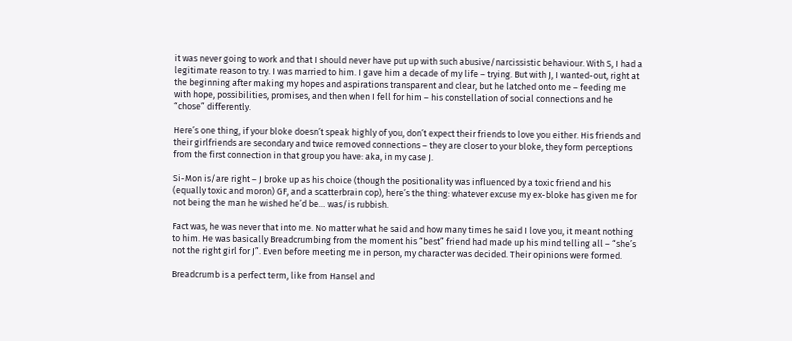it was never going to work and that I should never have put up with such abusive/narcissistic behaviour. With S, I had a legitimate reason to try. I was married to him. I gave him a decade of my life – trying. But with J, I wanted-out, right at the beginning after making my hopes and aspirations transparent and clear, but he latched onto me – feeding me with hope, possibilities, promises, and then when I fell for him – his constellation of social connections and he “chose” differently.

Here’s one thing, if your bloke doesn’t speak highly of you, don’t expect their friends to love you either. His friends and their girlfriends are secondary and twice removed connections – they are closer to your bloke, they form perceptions from the first connection in that group you have: aka, in my case J.

Si-Mon is/are right – J broke up as his choice (though the positionality was influenced by a toxic friend and his (equally toxic and moron) GF, and a scatterbrain cop), here’s the thing: whatever excuse my ex-bloke has given me for not being the man he wished he’d be… was/is rubbish.

Fact was, he was never that into me. No matter what he said and how many times he said I love you, it meant nothing to him. He was basically Breadcrumbing from the moment his “best” friend had made up his mind telling all – “she’s not the right girl for J”. Even before meeting me in person, my character was decided. Their opinions were formed.

Breadcrumb is a perfect term, like from Hansel and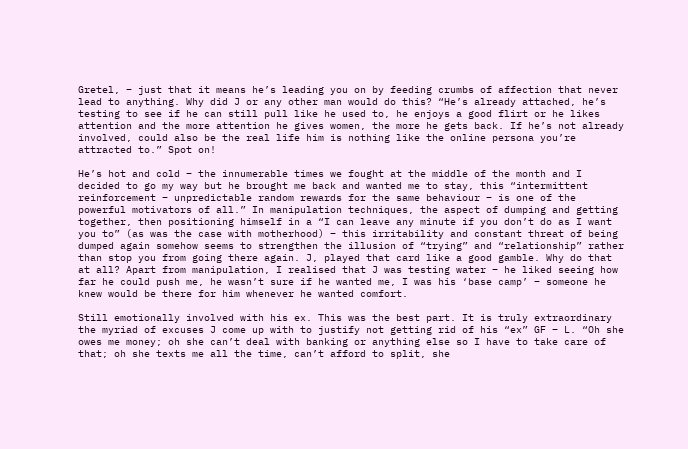Gretel, – just that it means he’s leading you on by feeding crumbs of affection that never lead to anything. Why did J or any other man would do this? “He’s already attached, he’s testing to see if he can still pull like he used to, he enjoys a good flirt or he likes attention and the more attention he gives women, the more he gets back. If he’s not already involved, could also be the real life him is nothing like the online persona you’re attracted to.” Spot on!

He’s hot and cold – the innumerable times we fought at the middle of the month and I decided to go my way but he brought me back and wanted me to stay, this “intermittent reinforcement – unpredictable random rewards for the same behaviour – is one of the powerful motivators of all.” In manipulation techniques, the aspect of dumping and getting together, then positioning himself in a “I can leave any minute if you don’t do as I want you to” (as was the case with motherhood) – this irritability and constant threat of being dumped again somehow seems to strengthen the illusion of “trying” and “relationship” rather than stop you from going there again. J, played that card like a good gamble. Why do that at all? Apart from manipulation, I realised that J was testing water – he liked seeing how far he could push me, he wasn’t sure if he wanted me, I was his ‘base camp’ – someone he knew would be there for him whenever he wanted comfort.

Still emotionally involved with his ex. This was the best part. It is truly extraordinary the myriad of excuses J come up with to justify not getting rid of his “ex” GF – L. “Oh she owes me money; oh she can’t deal with banking or anything else so I have to take care of that; oh she texts me all the time, can’t afford to split, she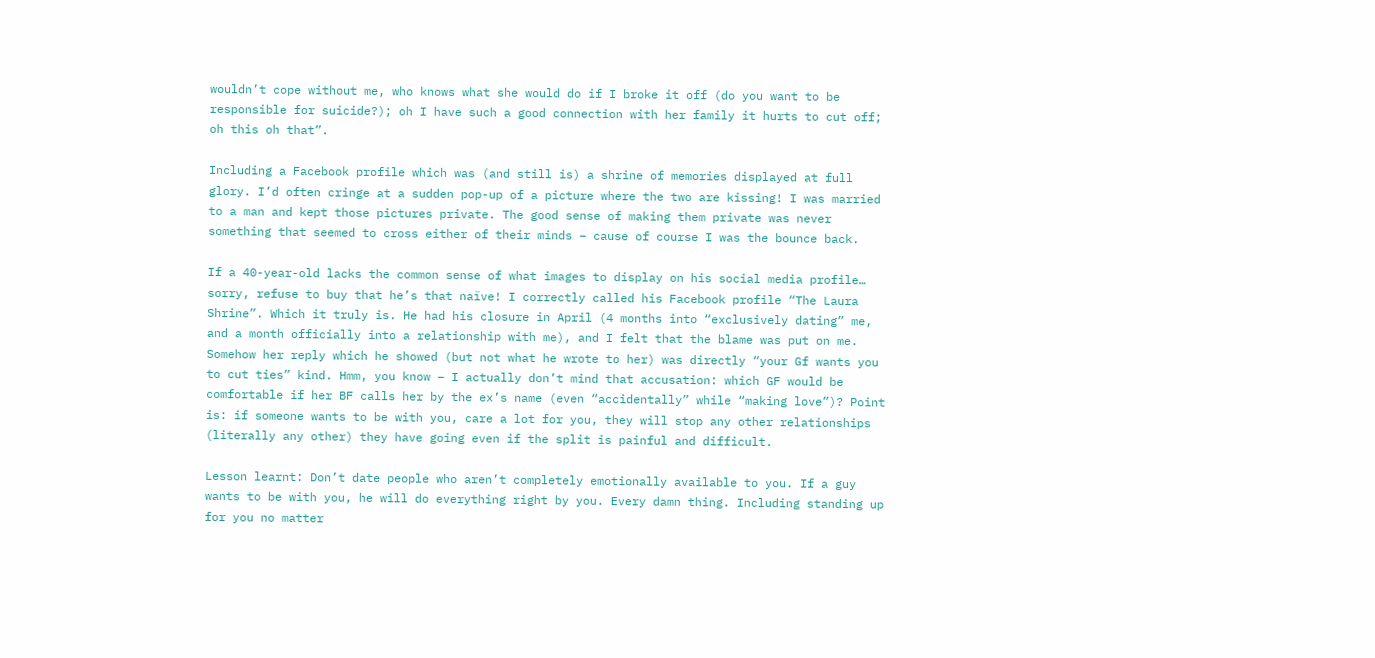wouldn’t cope without me, who knows what she would do if I broke it off (do you want to be responsible for suicide?); oh I have such a good connection with her family it hurts to cut off; oh this oh that”.

Including a Facebook profile which was (and still is) a shrine of memories displayed at full glory. I’d often cringe at a sudden pop-up of a picture where the two are kissing! I was married to a man and kept those pictures private. The good sense of making them private was never something that seemed to cross either of their minds – cause of course I was the bounce back.

If a 40-year-old lacks the common sense of what images to display on his social media profile… sorry, refuse to buy that he’s that naïve! I correctly called his Facebook profile “The Laura Shrine”. Which it truly is. He had his closure in April (4 months into “exclusively dating” me, and a month officially into a relationship with me), and I felt that the blame was put on me. Somehow her reply which he showed (but not what he wrote to her) was directly “your Gf wants you to cut ties” kind. Hmm, you know – I actually don’t mind that accusation: which GF would be comfortable if her BF calls her by the ex’s name (even “accidentally” while “making love”)? Point is: if someone wants to be with you, care a lot for you, they will stop any other relationships (literally any other) they have going even if the split is painful and difficult.

Lesson learnt: Don’t date people who aren’t completely emotionally available to you. If a guy wants to be with you, he will do everything right by you. Every damn thing. Including standing up for you no matter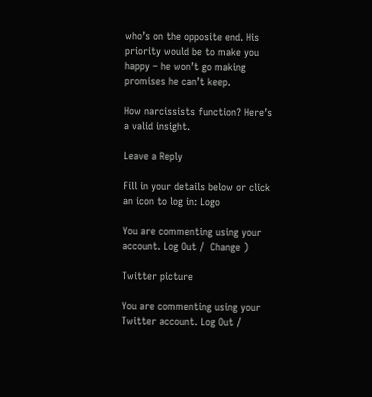who’s on the opposite end. His priority would be to make you happy – he won’t go making promises he can’t keep.

How narcissists function? Here’s a valid insight.

Leave a Reply

Fill in your details below or click an icon to log in: Logo

You are commenting using your account. Log Out /  Change )

Twitter picture

You are commenting using your Twitter account. Log Out /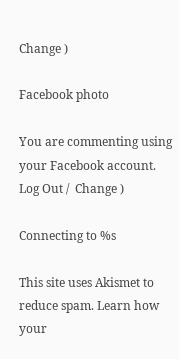Change )

Facebook photo

You are commenting using your Facebook account. Log Out /  Change )

Connecting to %s

This site uses Akismet to reduce spam. Learn how your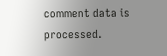comment data is processed.